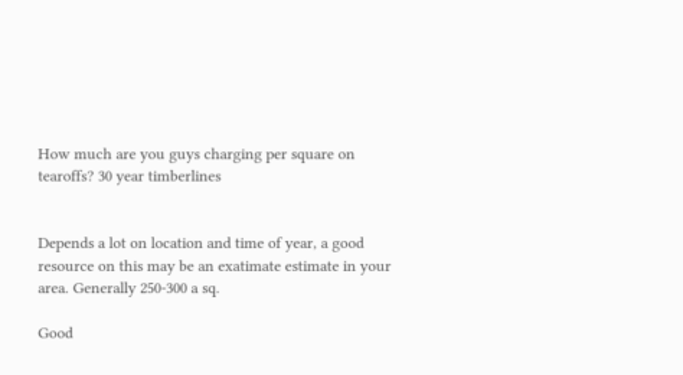How much are you guys charging per square on tearoffs? 30 year timberlines


Depends a lot on location and time of year, a good resource on this may be an exatimate estimate in your area. Generally 250-300 a sq.

Good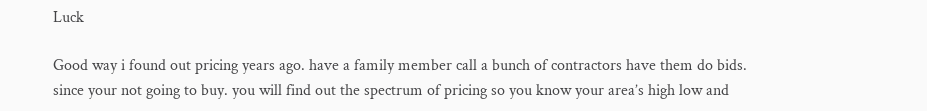Luck

Good way i found out pricing years ago. have a family member call a bunch of contractors have them do bids. since your not going to buy. you will find out the spectrum of pricing so you know your area’s high low and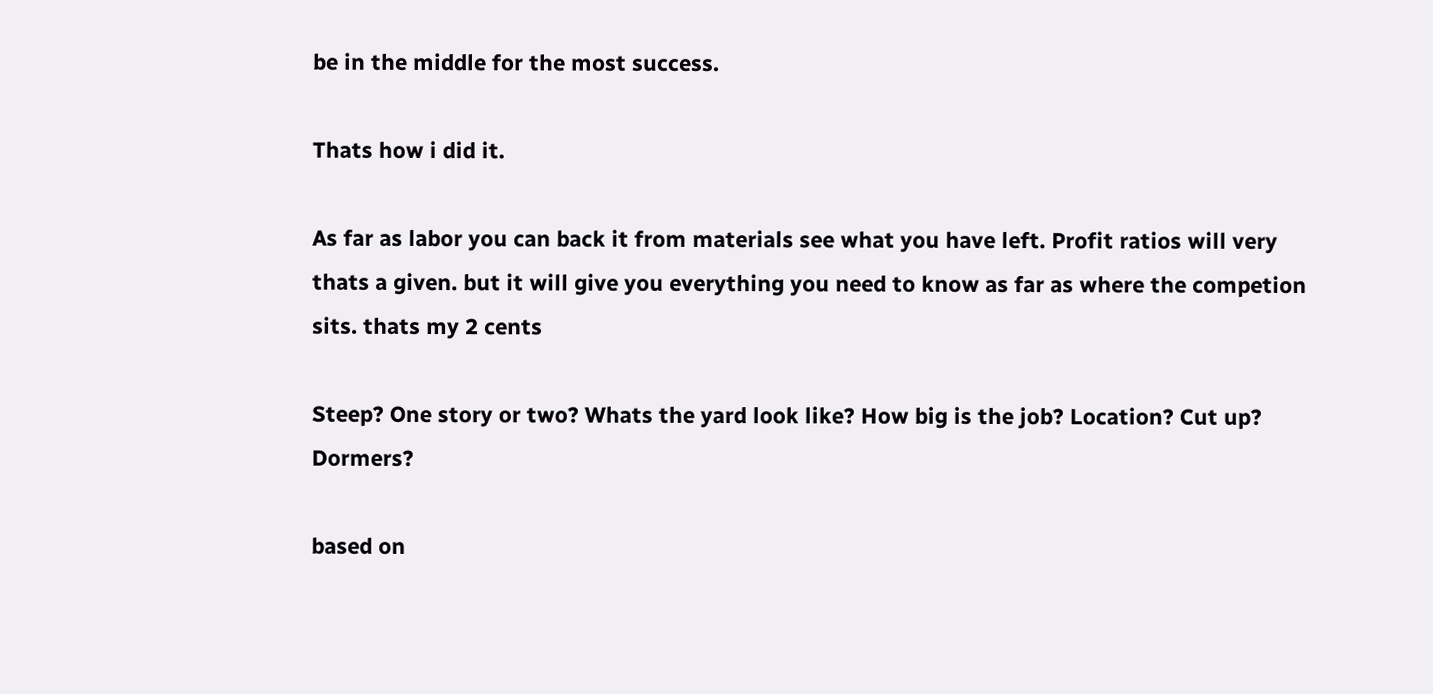be in the middle for the most success.

Thats how i did it.

As far as labor you can back it from materials see what you have left. Profit ratios will very thats a given. but it will give you everything you need to know as far as where the competion sits. thats my 2 cents

Steep? One story or two? Whats the yard look like? How big is the job? Location? Cut up? Dormers?

based on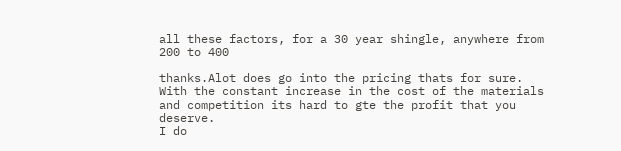all these factors, for a 30 year shingle, anywhere from 200 to 400

thanks.Alot does go into the pricing thats for sure. With the constant increase in the cost of the materials and competition its hard to gte the profit that you deserve.
I do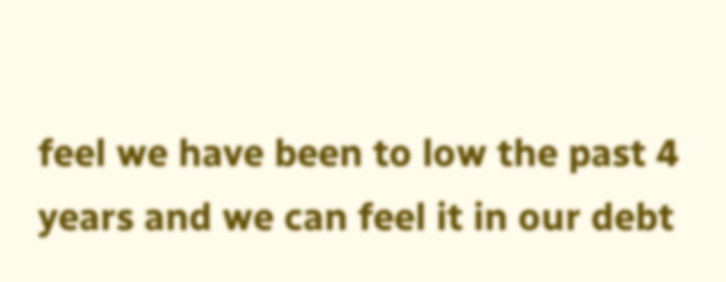feel we have been to low the past 4 years and we can feel it in our debt